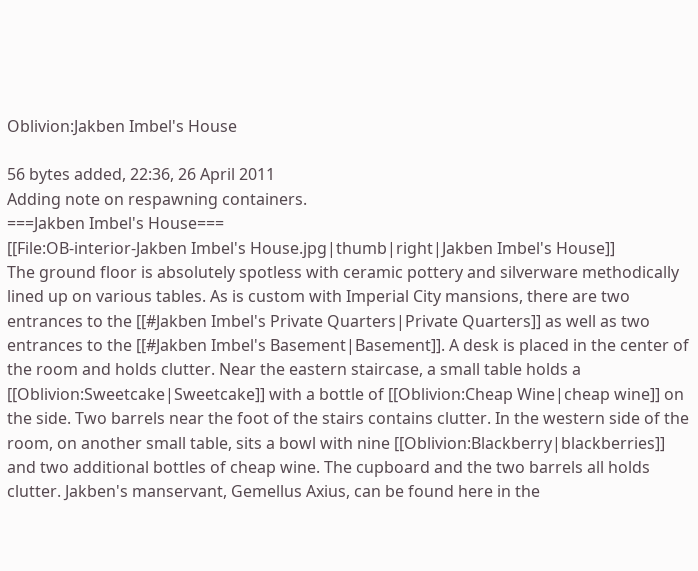Oblivion:Jakben Imbel's House

56 bytes added, 22:36, 26 April 2011
Adding note on respawning containers.
===Jakben Imbel's House===
[[File:OB-interior-Jakben Imbel's House.jpg|thumb|right|Jakben Imbel's House]]
The ground floor is absolutely spotless with ceramic pottery and silverware methodically lined up on various tables. As is custom with Imperial City mansions, there are two entrances to the [[#Jakben Imbel's Private Quarters|Private Quarters]] as well as two entrances to the [[#Jakben Imbel's Basement|Basement]]. A desk is placed in the center of the room and holds clutter. Near the eastern staircase, a small table holds a [[Oblivion:Sweetcake|Sweetcake]] with a bottle of [[Oblivion:Cheap Wine|cheap wine]] on the side. Two barrels near the foot of the stairs contains clutter. In the western side of the room, on another small table, sits a bowl with nine [[Oblivion:Blackberry|blackberries]] and two additional bottles of cheap wine. The cupboard and the two barrels all holds clutter. Jakben's manservant, Gemellus Axius, can be found here in the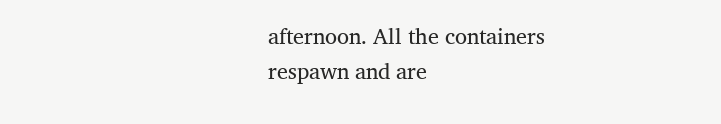afternoon. All the containers respawn and are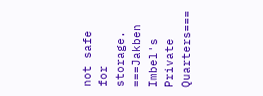not safe for storage.
===Jakben Imbel's Private Quarters===